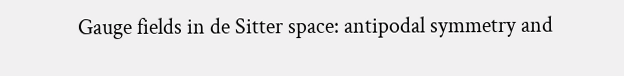Gauge fields in de Sitter space: antipodal symmetry and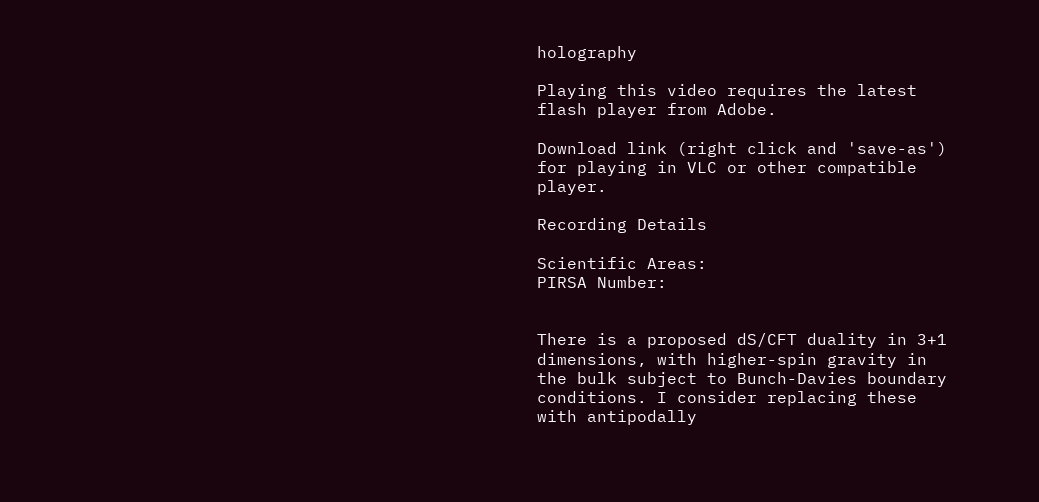holography

Playing this video requires the latest flash player from Adobe.

Download link (right click and 'save-as') for playing in VLC or other compatible player.

Recording Details

Scientific Areas:
PIRSA Number:


There is a proposed dS/CFT duality in 3+1 dimensions, with higher-spin gravity in the bulk subject to Bunch-Davies boundary conditions. I consider replacing these with antipodally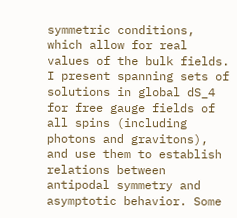symmetric conditions, which allow for real values of the bulk fields. I present spanning sets of solutions in global dS_4 for free gauge fields of all spins (including photons and gravitons), and use them to establish relations between antipodal symmetry and asymptotic behavior. Some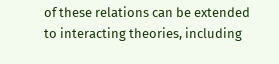of these relations can be extended to interacting theories, including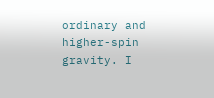ordinary and higher-spin gravity. I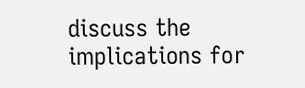discuss the implications for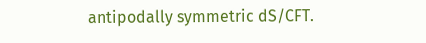antipodally symmetric dS/CFT.